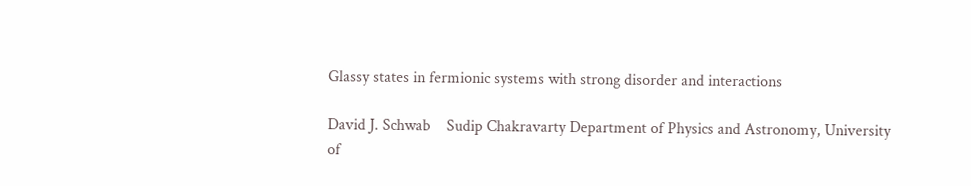Glassy states in fermionic systems with strong disorder and interactions

David J. Schwab    Sudip Chakravarty Department of Physics and Astronomy, University of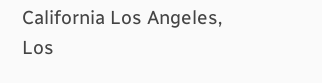California Los Angeles, Los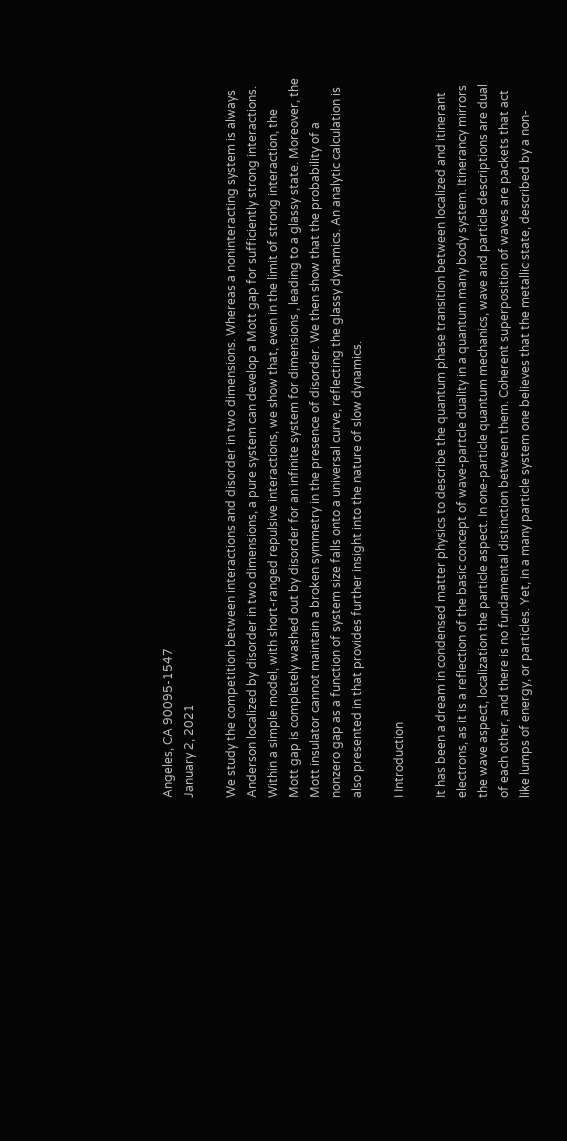Angeles, CA 90095-1547
January 2, 2021

We study the competition between interactions and disorder in two dimensions. Whereas a noninteracting system is always Anderson localized by disorder in two dimensions, a pure system can develop a Mott gap for sufficiently strong interactions. Within a simple model, with short-ranged repulsive interactions, we show that, even in the limit of strong interaction, the Mott gap is completely washed out by disorder for an infinite system for dimensions , leading to a glassy state. Moreover, the Mott insulator cannot maintain a broken symmetry in the presence of disorder. We then show that the probability of a nonzero gap as a function of system size falls onto a universal curve, reflecting the glassy dynamics. An analytic calculation is also presented in that provides further insight into the nature of slow dynamics.

I Introduction

It has been a dream in condensed matter physics to describe the quantum phase transition between localized and itinerant electrons, as it is a reflection of the basic concept of wave-partcle duality in a quantum many body system. Itinerancy mirrors the wave aspect, localization the particle aspect. In one-particle quantum mechanics, wave and particle descriptions are dual of each other, and there is no fundamental distinction between them. Coherent superposition of waves are packets that act like lumps of energy, or particles. Yet, in a many particle system one believes that the metallic state, described by a non-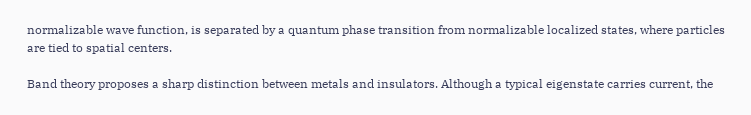normalizable wave function, is separated by a quantum phase transition from normalizable localized states, where particles are tied to spatial centers.

Band theory proposes a sharp distinction between metals and insulators. Although a typical eigenstate carries current, the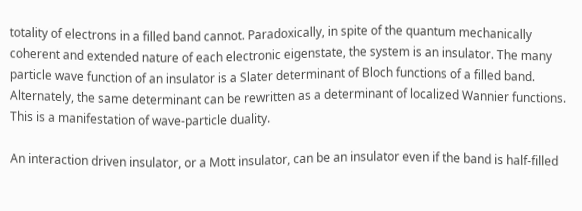totality of electrons in a filled band cannot. Paradoxically, in spite of the quantum mechanically coherent and extended nature of each electronic eigenstate, the system is an insulator. The many particle wave function of an insulator is a Slater determinant of Bloch functions of a filled band. Alternately, the same determinant can be rewritten as a determinant of localized Wannier functions. This is a manifestation of wave-particle duality.

An interaction driven insulator, or a Mott insulator, can be an insulator even if the band is half-filled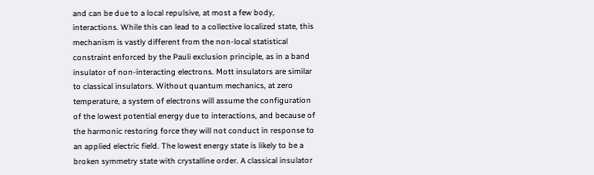and can be due to a local repulsive, at most a few body, interactions. While this can lead to a collective localized state, this mechanism is vastly different from the non-local statistical constraint enforced by the Pauli exclusion principle, as in a band insulator of non-interacting electrons. Mott insulators are similar to classical insulators. Without quantum mechanics, at zero temperature, a system of electrons will assume the configuration of the lowest potential energy due to interactions, and because of the harmonic restoring force they will not conduct in response to an applied electric field. The lowest energy state is likely to be a broken symmetry state with crystalline order. A classical insulator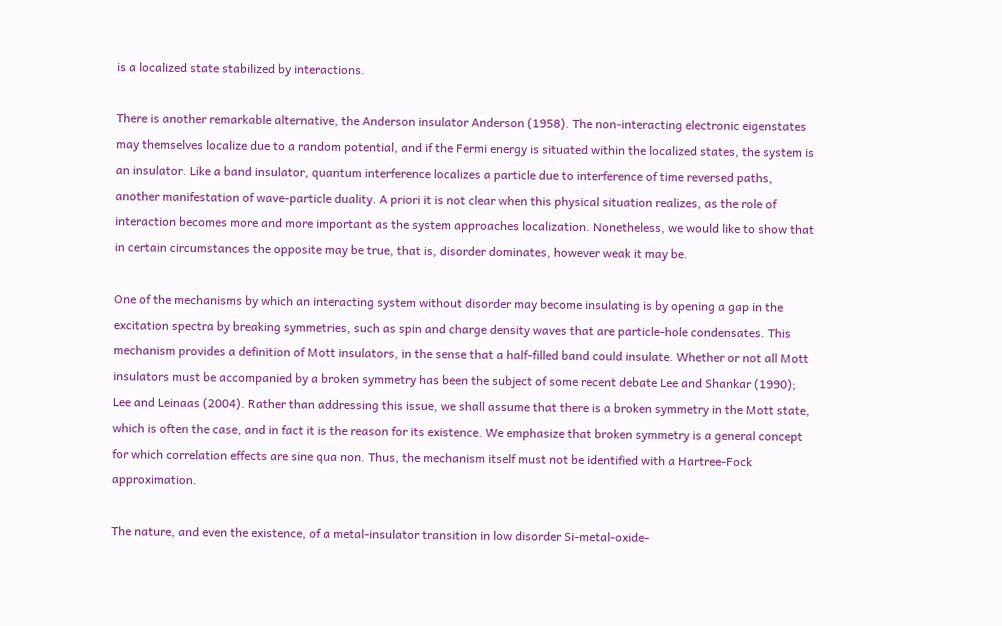is a localized state stabilized by interactions.

There is another remarkable alternative, the Anderson insulator Anderson (1958). The non-interacting electronic eigenstates may themselves localize due to a random potential, and if the Fermi energy is situated within the localized states, the system is an insulator. Like a band insulator, quantum interference localizes a particle due to interference of time reversed paths, another manifestation of wave-particle duality. A priori it is not clear when this physical situation realizes, as the role of interaction becomes more and more important as the system approaches localization. Nonetheless, we would like to show that in certain circumstances the opposite may be true, that is, disorder dominates, however weak it may be.

One of the mechanisms by which an interacting system without disorder may become insulating is by opening a gap in the excitation spectra by breaking symmetries, such as spin and charge density waves that are particle-hole condensates. This mechanism provides a definition of Mott insulators, in the sense that a half-filled band could insulate. Whether or not all Mott insulators must be accompanied by a broken symmetry has been the subject of some recent debate Lee and Shankar (1990); Lee and Leinaas (2004). Rather than addressing this issue, we shall assume that there is a broken symmetry in the Mott state, which is often the case, and in fact it is the reason for its existence. We emphasize that broken symmetry is a general concept for which correlation effects are sine qua non. Thus, the mechanism itself must not be identified with a Hartree-Fock approximation.

The nature, and even the existence, of a metal-insulator transition in low disorder Si-metal-oxide-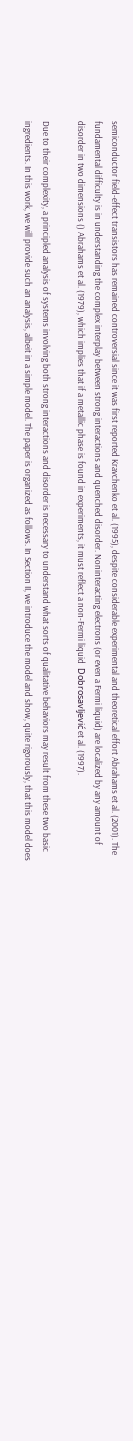semiconductor field-effect transistors has remained controversial since it was first reported Kravchenko et al. (1995), despite considerable experimental and theoretical effort Abrahams et al. (2001). The fundamental difficulty is in understanding the complex interplay between strong interactions and quenched disorder. Noninteracting electrons (or even a Fermi liquid) are localized by any amount of disorder in two dimensions () Abrahams et al. (1979), which implies that if a metallic phase is found in experiments, it must reflect a non-Fermi liquid  Dobrosavljević et al. (1997).

Due to their complexity, a principled analysis of systems involving both strong interactions and disorder is necessary to understand what sorts of qualitative behaviors may result from these two basic ingredients. In this work, we will provide such an analysis, albeit in a simple model. The paper is organized as follows. In Section II, we introduce the model and show, quite rigorously, that this model does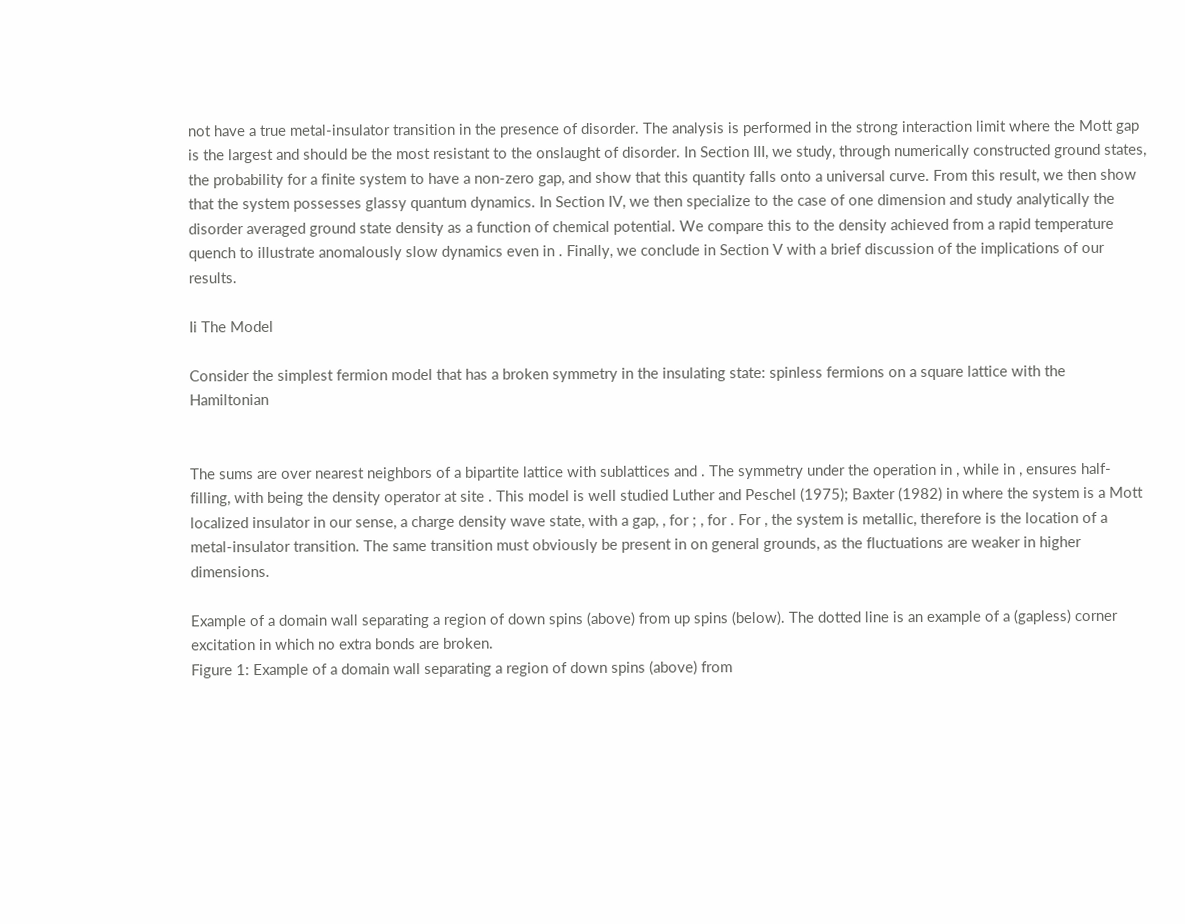not have a true metal-insulator transition in the presence of disorder. The analysis is performed in the strong interaction limit where the Mott gap is the largest and should be the most resistant to the onslaught of disorder. In Section III, we study, through numerically constructed ground states, the probability for a finite system to have a non-zero gap, and show that this quantity falls onto a universal curve. From this result, we then show that the system possesses glassy quantum dynamics. In Section IV, we then specialize to the case of one dimension and study analytically the disorder averaged ground state density as a function of chemical potential. We compare this to the density achieved from a rapid temperature quench to illustrate anomalously slow dynamics even in . Finally, we conclude in Section V with a brief discussion of the implications of our results.

Ii The Model

Consider the simplest fermion model that has a broken symmetry in the insulating state: spinless fermions on a square lattice with the Hamiltonian


The sums are over nearest neighbors of a bipartite lattice with sublattices and . The symmetry under the operation in , while in , ensures half-filling, with being the density operator at site . This model is well studied Luther and Peschel (1975); Baxter (1982) in where the system is a Mott localized insulator in our sense, a charge density wave state, with a gap, , for ; , for . For , the system is metallic, therefore is the location of a metal-insulator transition. The same transition must obviously be present in on general grounds, as the fluctuations are weaker in higher dimensions.

Example of a domain wall separating a region of down spins (above) from up spins (below). The dotted line is an example of a (gapless) corner excitation in which no extra bonds are broken.
Figure 1: Example of a domain wall separating a region of down spins (above) from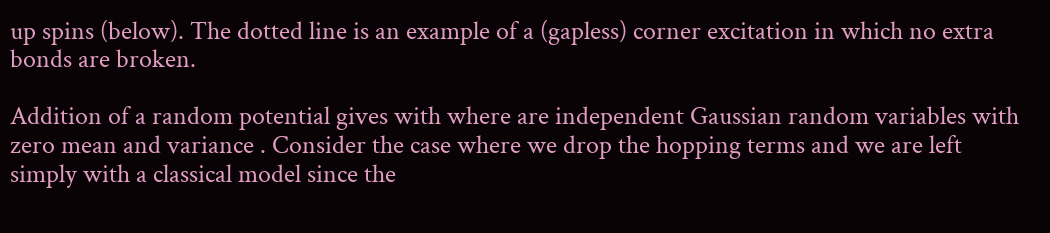up spins (below). The dotted line is an example of a (gapless) corner excitation in which no extra bonds are broken.

Addition of a random potential gives with where are independent Gaussian random variables with zero mean and variance . Consider the case where we drop the hopping terms and we are left simply with a classical model since the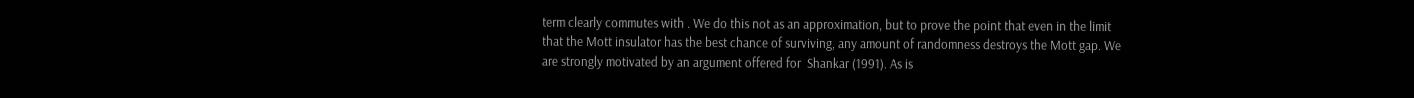term clearly commutes with . We do this not as an approximation, but to prove the point that even in the limit that the Mott insulator has the best chance of surviving, any amount of randomness destroys the Mott gap. We are strongly motivated by an argument offered for  Shankar (1991). As is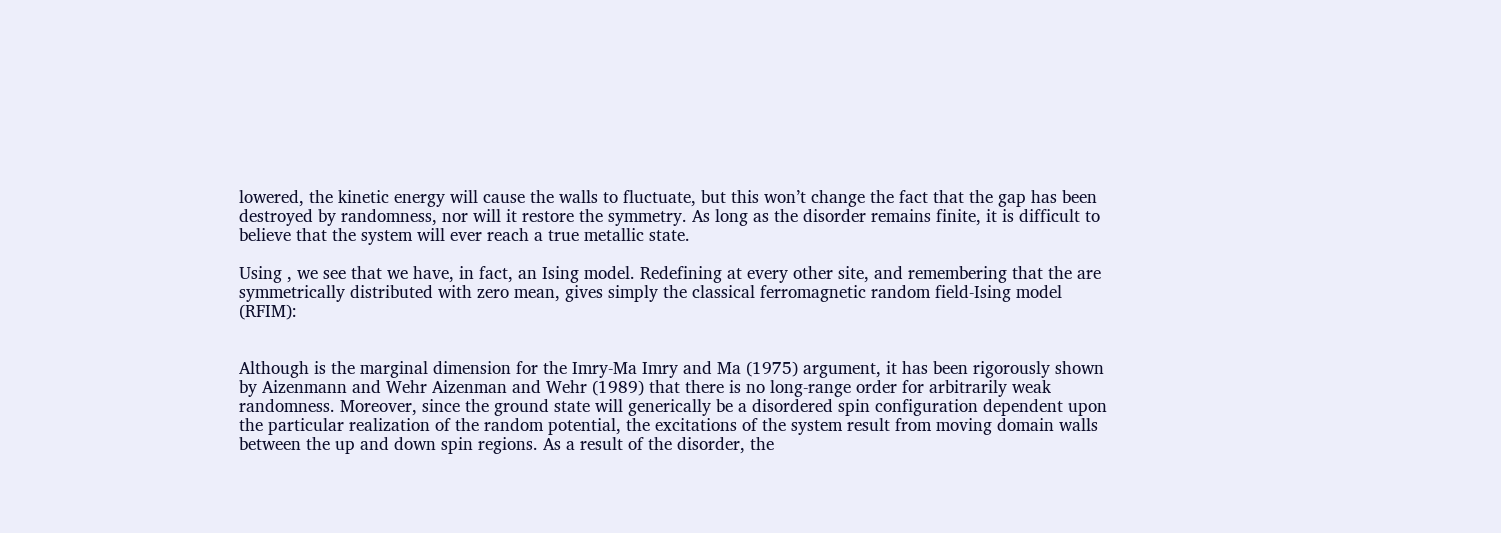lowered, the kinetic energy will cause the walls to fluctuate, but this won’t change the fact that the gap has been destroyed by randomness, nor will it restore the symmetry. As long as the disorder remains finite, it is difficult to believe that the system will ever reach a true metallic state.

Using , we see that we have, in fact, an Ising model. Redefining at every other site, and remembering that the are symmetrically distributed with zero mean, gives simply the classical ferromagnetic random field-Ising model (RFIM):


Although is the marginal dimension for the Imry-Ma Imry and Ma (1975) argument, it has been rigorously shown by Aizenmann and Wehr Aizenman and Wehr (1989) that there is no long-range order for arbitrarily weak randomness. Moreover, since the ground state will generically be a disordered spin configuration dependent upon the particular realization of the random potential, the excitations of the system result from moving domain walls between the up and down spin regions. As a result of the disorder, the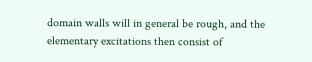domain walls will in general be rough, and the elementary excitations then consist of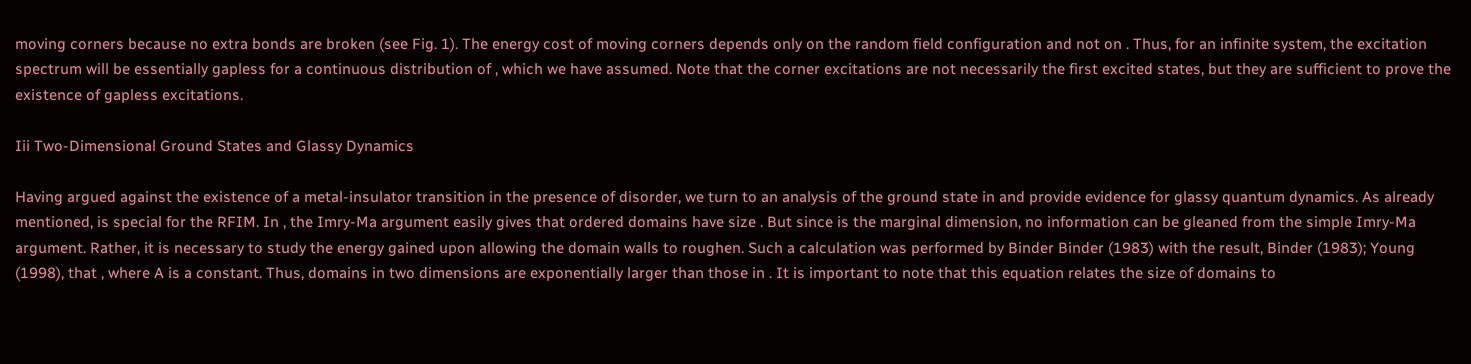moving corners because no extra bonds are broken (see Fig. 1). The energy cost of moving corners depends only on the random field configuration and not on . Thus, for an infinite system, the excitation spectrum will be essentially gapless for a continuous distribution of , which we have assumed. Note that the corner excitations are not necessarily the first excited states, but they are sufficient to prove the existence of gapless excitations.

Iii Two-Dimensional Ground States and Glassy Dynamics

Having argued against the existence of a metal-insulator transition in the presence of disorder, we turn to an analysis of the ground state in and provide evidence for glassy quantum dynamics. As already mentioned, is special for the RFIM. In , the Imry-Ma argument easily gives that ordered domains have size . But since is the marginal dimension, no information can be gleaned from the simple Imry-Ma argument. Rather, it is necessary to study the energy gained upon allowing the domain walls to roughen. Such a calculation was performed by Binder Binder (1983) with the result, Binder (1983); Young (1998), that , where A is a constant. Thus, domains in two dimensions are exponentially larger than those in . It is important to note that this equation relates the size of domains to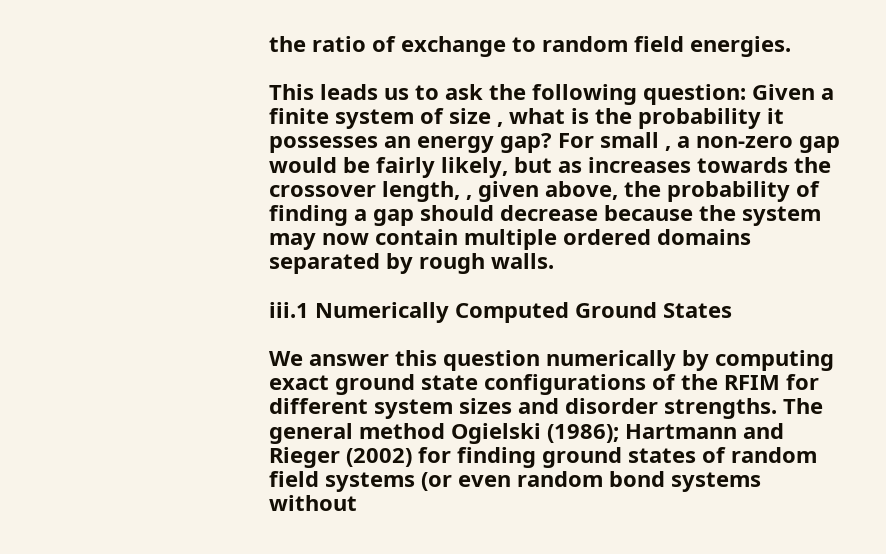the ratio of exchange to random field energies.

This leads us to ask the following question: Given a finite system of size , what is the probability it possesses an energy gap? For small , a non-zero gap would be fairly likely, but as increases towards the crossover length, , given above, the probability of finding a gap should decrease because the system may now contain multiple ordered domains separated by rough walls.

iii.1 Numerically Computed Ground States

We answer this question numerically by computing exact ground state configurations of the RFIM for different system sizes and disorder strengths. The general method Ogielski (1986); Hartmann and Rieger (2002) for finding ground states of random field systems (or even random bond systems without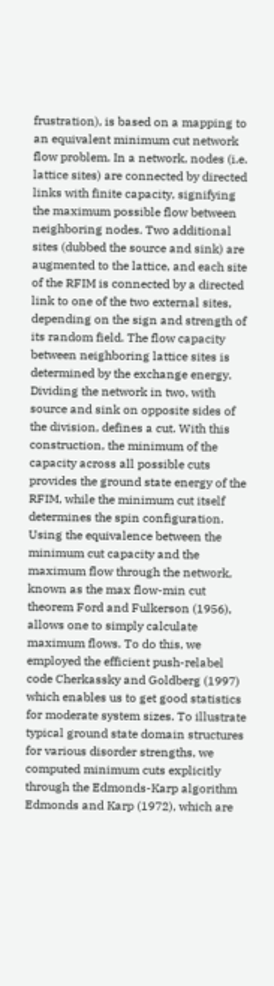frustration), is based on a mapping to an equivalent minimum cut network flow problem. In a network, nodes (i.e. lattice sites) are connected by directed links with finite capacity, signifying the maximum possible flow between neighboring nodes. Two additional sites (dubbed the source and sink) are augmented to the lattice, and each site of the RFIM is connected by a directed link to one of the two external sites, depending on the sign and strength of its random field. The flow capacity between neighboring lattice sites is determined by the exchange energy. Dividing the network in two, with source and sink on opposite sides of the division, defines a cut. With this construction, the minimum of the capacity across all possible cuts provides the ground state energy of the RFIM, while the minimum cut itself determines the spin configuration. Using the equivalence between the minimum cut capacity and the maximum flow through the network, known as the max flow-min cut theorem Ford and Fulkerson (1956), allows one to simply calculate maximum flows. To do this, we employed the efficient push-relabel code Cherkassky and Goldberg (1997) which enables us to get good statistics for moderate system sizes. To illustrate typical ground state domain structures for various disorder strengths, we computed minimum cuts explicitly through the Edmonds-Karp algorithm Edmonds and Karp (1972), which are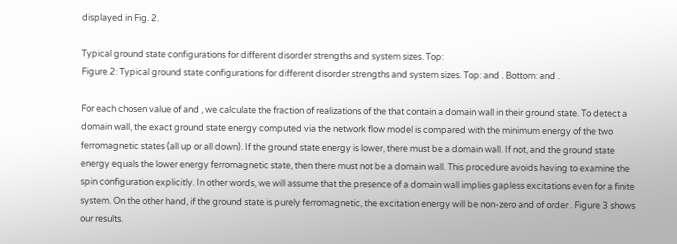displayed in Fig. 2.

Typical ground state configurations for different disorder strengths and system sizes. Top:
Figure 2: Typical ground state configurations for different disorder strengths and system sizes. Top: and . Bottom: and .

For each chosen value of and , we calculate the fraction of realizations of the that contain a domain wall in their ground state. To detect a domain wall, the exact ground state energy computed via the network flow model is compared with the minimum energy of the two ferromagnetic states (all up or all down). If the ground state energy is lower, there must be a domain wall. If not, and the ground state energy equals the lower energy ferromagnetic state, then there must not be a domain wall. This procedure avoids having to examine the spin configuration explicitly. In other words, we will assume that the presence of a domain wall implies gapless excitations even for a finite system. On the other hand, if the ground state is purely ferromagnetic, the excitation energy will be non-zero and of order . Figure 3 shows our results.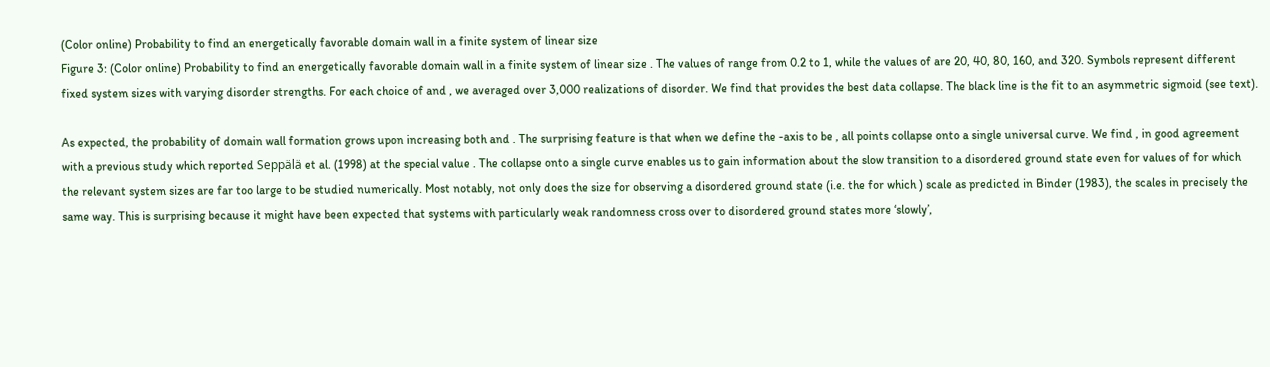(Color online) Probability to find an energetically favorable domain wall in a finite system of linear size
Figure 3: (Color online) Probability to find an energetically favorable domain wall in a finite system of linear size . The values of range from 0.2 to 1, while the values of are 20, 40, 80, 160, and 320. Symbols represent different fixed system sizes with varying disorder strengths. For each choice of and , we averaged over 3,000 realizations of disorder. We find that provides the best data collapse. The black line is the fit to an asymmetric sigmoid (see text).

As expected, the probability of domain wall formation grows upon increasing both and . The surprising feature is that when we define the -axis to be , all points collapse onto a single universal curve. We find , in good agreement with a previous study which reported Seppälä et al. (1998) at the special value . The collapse onto a single curve enables us to gain information about the slow transition to a disordered ground state even for values of for which the relevant system sizes are far too large to be studied numerically. Most notably, not only does the size for observing a disordered ground state (i.e. the for which ) scale as predicted in Binder (1983), the scales in precisely the same way. This is surprising because it might have been expected that systems with particularly weak randomness cross over to disordered ground states more ‘slowly’,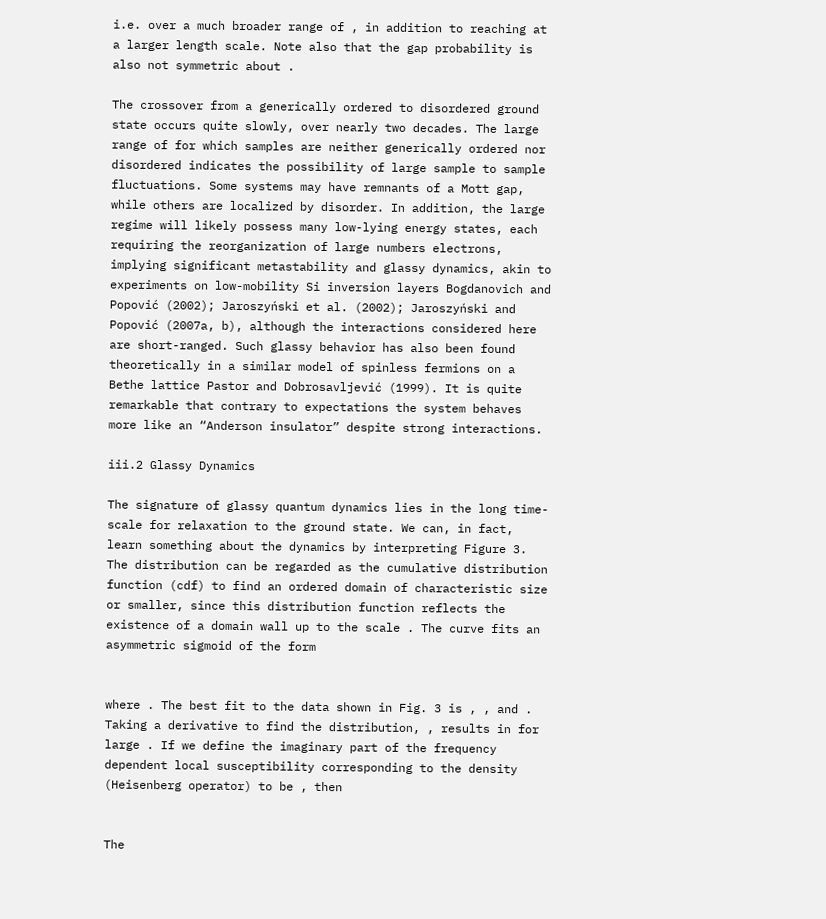i.e. over a much broader range of , in addition to reaching at a larger length scale. Note also that the gap probability is also not symmetric about .

The crossover from a generically ordered to disordered ground state occurs quite slowly, over nearly two decades. The large range of for which samples are neither generically ordered nor disordered indicates the possibility of large sample to sample fluctuations. Some systems may have remnants of a Mott gap, while others are localized by disorder. In addition, the large regime will likely possess many low-lying energy states, each requiring the reorganization of large numbers electrons, implying significant metastability and glassy dynamics, akin to experiments on low-mobility Si inversion layers Bogdanovich and Popović (2002); Jaroszyński et al. (2002); Jaroszyński and Popović (2007a, b), although the interactions considered here are short-ranged. Such glassy behavior has also been found theoretically in a similar model of spinless fermions on a Bethe lattice Pastor and Dobrosavljević (1999). It is quite remarkable that contrary to expectations the system behaves more like an “Anderson insulator” despite strong interactions.

iii.2 Glassy Dynamics

The signature of glassy quantum dynamics lies in the long time-scale for relaxation to the ground state. We can, in fact, learn something about the dynamics by interpreting Figure 3. The distribution can be regarded as the cumulative distribution function (cdf) to find an ordered domain of characteristic size or smaller, since this distribution function reflects the existence of a domain wall up to the scale . The curve fits an asymmetric sigmoid of the form


where . The best fit to the data shown in Fig. 3 is , , and . Taking a derivative to find the distribution, , results in for large . If we define the imaginary part of the frequency dependent local susceptibility corresponding to the density (Heisenberg operator) to be , then


The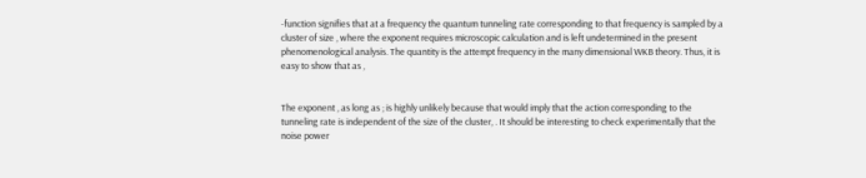-function signifies that at a frequency the quantum tunneling rate corresponding to that frequency is sampled by a cluster of size , where the exponent requires microscopic calculation and is left undetermined in the present phenomenological analysis. The quantity is the attempt frequency in the many dimensional WKB theory. Thus, it is easy to show that as ,


The exponent , as long as ; is highly unlikely because that would imply that the action corresponding to the tunneling rate is independent of the size of the cluster, . It should be interesting to check experimentally that the noise power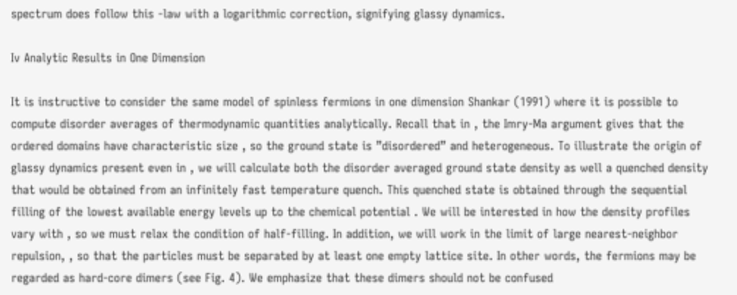spectrum does follow this -law with a logarithmic correction, signifying glassy dynamics.

Iv Analytic Results in One Dimension

It is instructive to consider the same model of spinless fermions in one dimension Shankar (1991) where it is possible to compute disorder averages of thermodynamic quantities analytically. Recall that in , the Imry-Ma argument gives that the ordered domains have characteristic size , so the ground state is ”disordered” and heterogeneous. To illustrate the origin of glassy dynamics present even in , we will calculate both the disorder averaged ground state density as well a quenched density that would be obtained from an infinitely fast temperature quench. This quenched state is obtained through the sequential filling of the lowest available energy levels up to the chemical potential . We will be interested in how the density profiles vary with , so we must relax the condition of half-filling. In addition, we will work in the limit of large nearest-neighbor repulsion, , so that the particles must be separated by at least one empty lattice site. In other words, the fermions may be regarded as hard-core dimers (see Fig. 4). We emphasize that these dimers should not be confused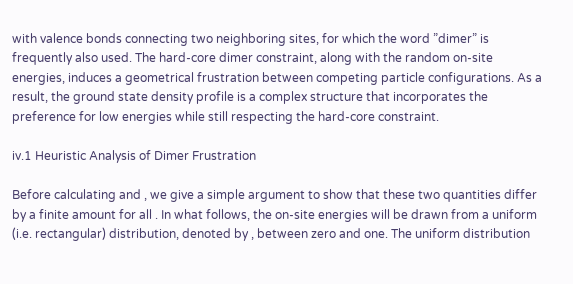with valence bonds connecting two neighboring sites, for which the word ”dimer” is frequently also used. The hard-core dimer constraint, along with the random on-site energies, induces a geometrical frustration between competing particle configurations. As a result, the ground state density profile is a complex structure that incorporates the preference for low energies while still respecting the hard-core constraint.

iv.1 Heuristic Analysis of Dimer Frustration

Before calculating and , we give a simple argument to show that these two quantities differ by a finite amount for all . In what follows, the on-site energies will be drawn from a uniform (i.e. rectangular) distribution, denoted by , between zero and one. The uniform distribution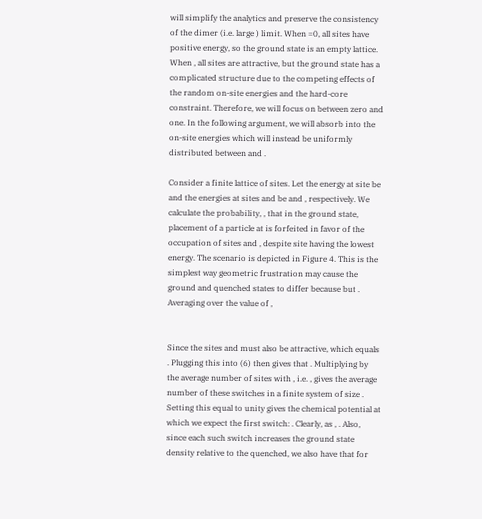will simplify the analytics and preserve the consistency of the dimer (i.e. large ) limit. When =0, all sites have positive energy, so the ground state is an empty lattice. When , all sites are attractive, but the ground state has a complicated structure due to the competing effects of the random on-site energies and the hard-core constraint. Therefore, we will focus on between zero and one. In the following argument, we will absorb into the on-site energies which will instead be uniformly distributed between and .

Consider a finite lattice of sites. Let the energy at site be and the energies at sites and be and , respectively. We calculate the probability, , that in the ground state, placement of a particle at is forfeited in favor of the occupation of sites and , despite site having the lowest energy. The scenario is depicted in Figure 4. This is the simplest way geometric frustration may cause the ground and quenched states to differ because but . Averaging over the value of ,


Since the sites and must also be attractive, which equals . Plugging this into (6) then gives that . Multiplying by the average number of sites with , i.e. , gives the average number of these switches in a finite system of size . Setting this equal to unity gives the chemical potential at which we expect the first switch: . Clearly, as , . Also, since each such switch increases the ground state density relative to the quenched, we also have that for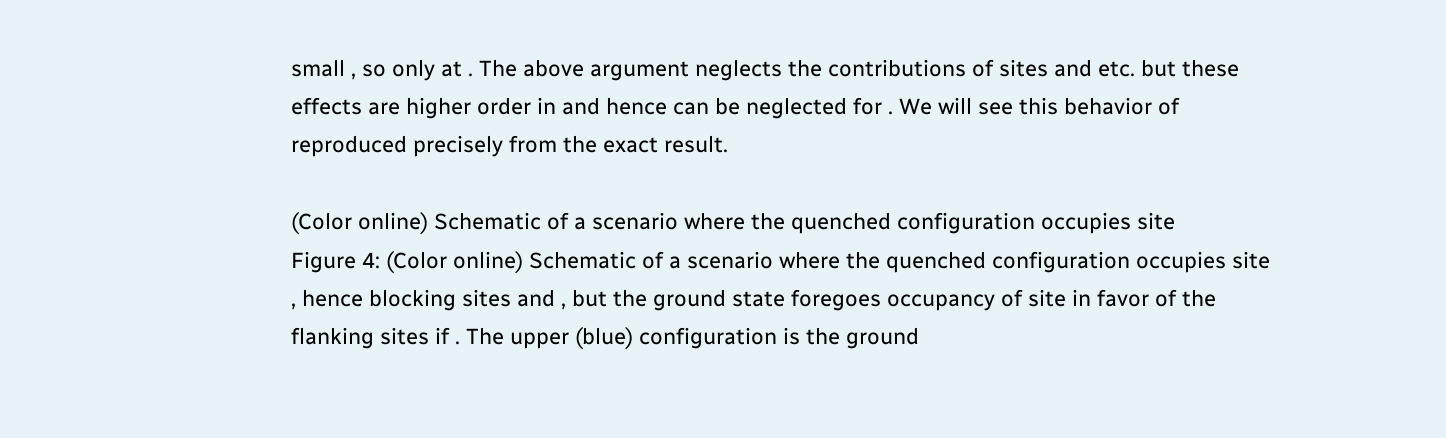small , so only at . The above argument neglects the contributions of sites and etc. but these effects are higher order in and hence can be neglected for . We will see this behavior of reproduced precisely from the exact result.

(Color online) Schematic of a scenario where the quenched configuration occupies site
Figure 4: (Color online) Schematic of a scenario where the quenched configuration occupies site , hence blocking sites and , but the ground state foregoes occupancy of site in favor of the flanking sites if . The upper (blue) configuration is the ground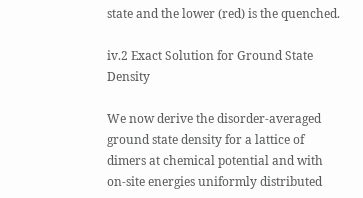state and the lower (red) is the quenched.

iv.2 Exact Solution for Ground State Density

We now derive the disorder-averaged ground state density for a lattice of dimers at chemical potential and with on-site energies uniformly distributed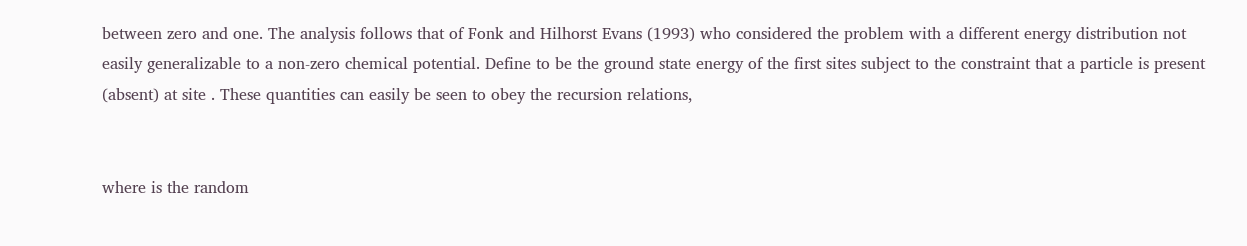between zero and one. The analysis follows that of Fonk and Hilhorst Evans (1993) who considered the problem with a different energy distribution not easily generalizable to a non-zero chemical potential. Define to be the ground state energy of the first sites subject to the constraint that a particle is present (absent) at site . These quantities can easily be seen to obey the recursion relations,


where is the random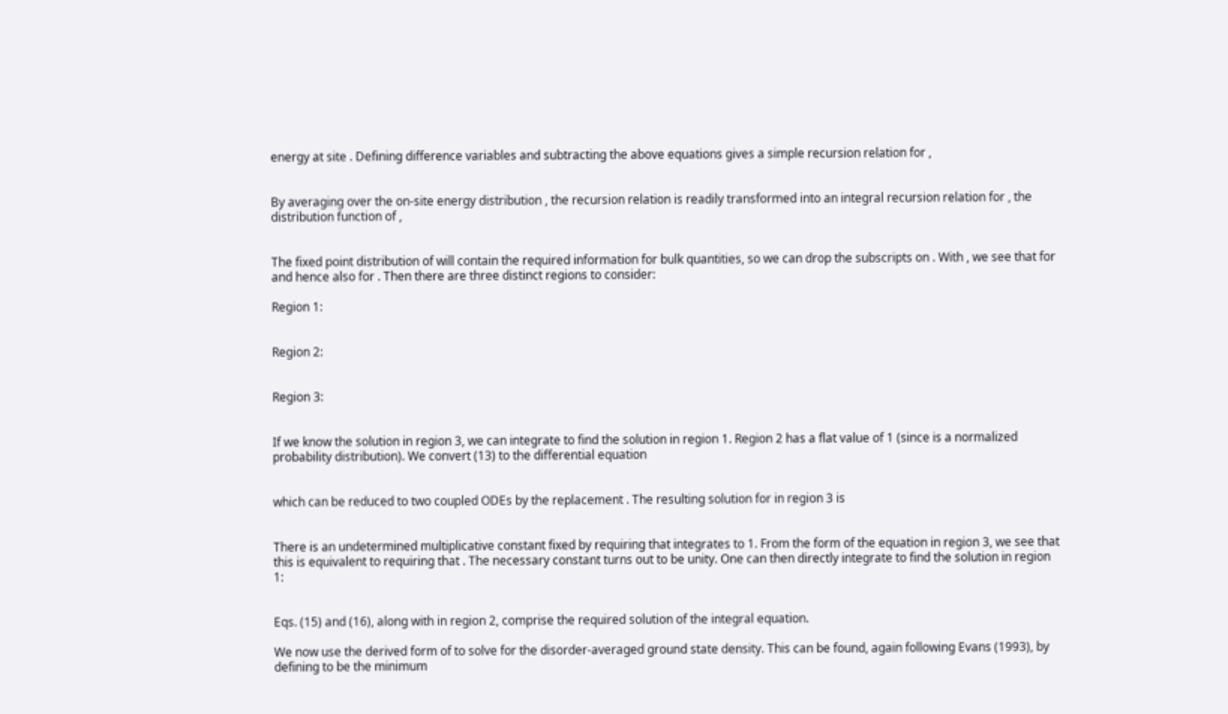energy at site . Defining difference variables and subtracting the above equations gives a simple recursion relation for ,


By averaging over the on-site energy distribution , the recursion relation is readily transformed into an integral recursion relation for , the distribution function of ,


The fixed point distribution of will contain the required information for bulk quantities, so we can drop the subscripts on . With , we see that for and hence also for . Then there are three distinct regions to consider:

Region 1:


Region 2:


Region 3:


If we know the solution in region 3, we can integrate to find the solution in region 1. Region 2 has a flat value of 1 (since is a normalized probability distribution). We convert (13) to the differential equation


which can be reduced to two coupled ODEs by the replacement . The resulting solution for in region 3 is


There is an undetermined multiplicative constant fixed by requiring that integrates to 1. From the form of the equation in region 3, we see that this is equivalent to requiring that . The necessary constant turns out to be unity. One can then directly integrate to find the solution in region 1:


Eqs. (15) and (16), along with in region 2, comprise the required solution of the integral equation.

We now use the derived form of to solve for the disorder-averaged ground state density. This can be found, again following Evans (1993), by defining to be the minimum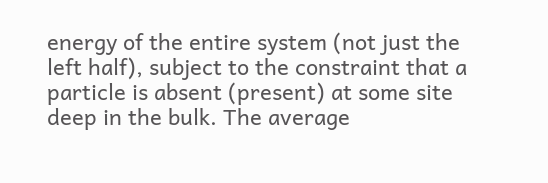energy of the entire system (not just the left half), subject to the constraint that a particle is absent (present) at some site deep in the bulk. The average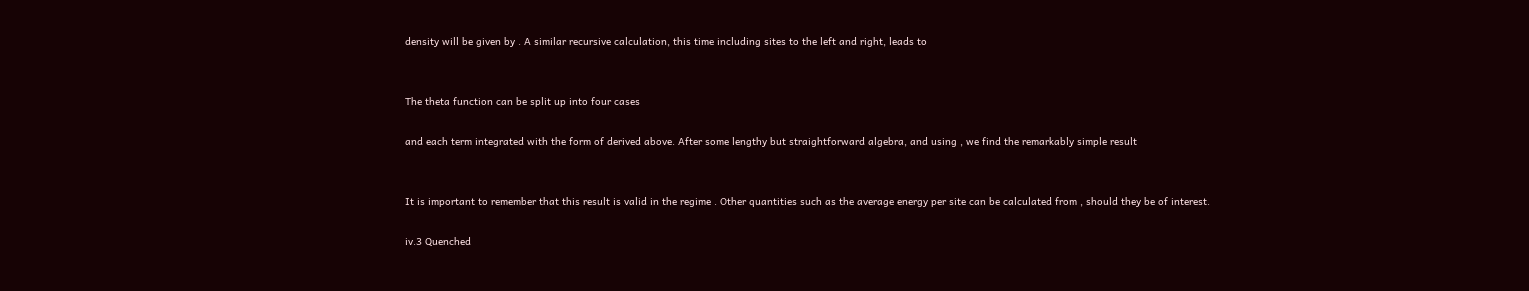density will be given by . A similar recursive calculation, this time including sites to the left and right, leads to


The theta function can be split up into four cases

and each term integrated with the form of derived above. After some lengthy but straightforward algebra, and using , we find the remarkably simple result


It is important to remember that this result is valid in the regime . Other quantities such as the average energy per site can be calculated from , should they be of interest.

iv.3 Quenched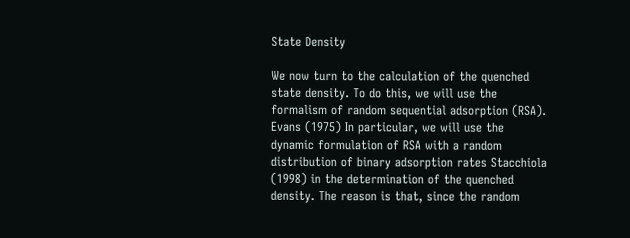State Density

We now turn to the calculation of the quenched state density. To do this, we will use the formalism of random sequential adsorption (RSA). Evans (1975) In particular, we will use the dynamic formulation of RSA with a random distribution of binary adsorption rates Stacchiola (1998) in the determination of the quenched density. The reason is that, since the random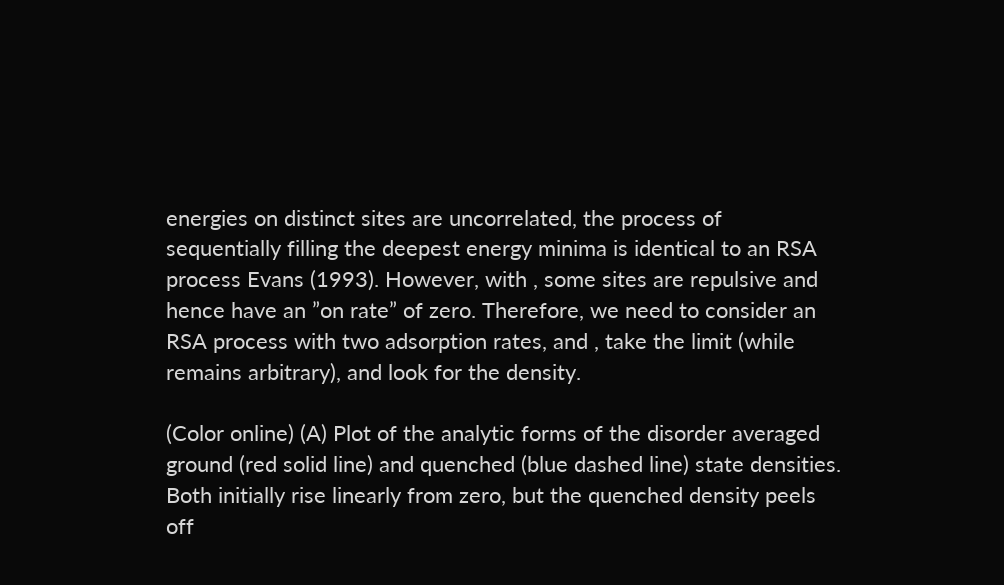energies on distinct sites are uncorrelated, the process of sequentially filling the deepest energy minima is identical to an RSA process Evans (1993). However, with , some sites are repulsive and hence have an ”on rate” of zero. Therefore, we need to consider an RSA process with two adsorption rates, and , take the limit (while remains arbitrary), and look for the density.

(Color online) (A) Plot of the analytic forms of the disorder averaged ground (red solid line) and quenched (blue dashed line) state densities. Both initially rise linearly from zero, but the quenched density peels off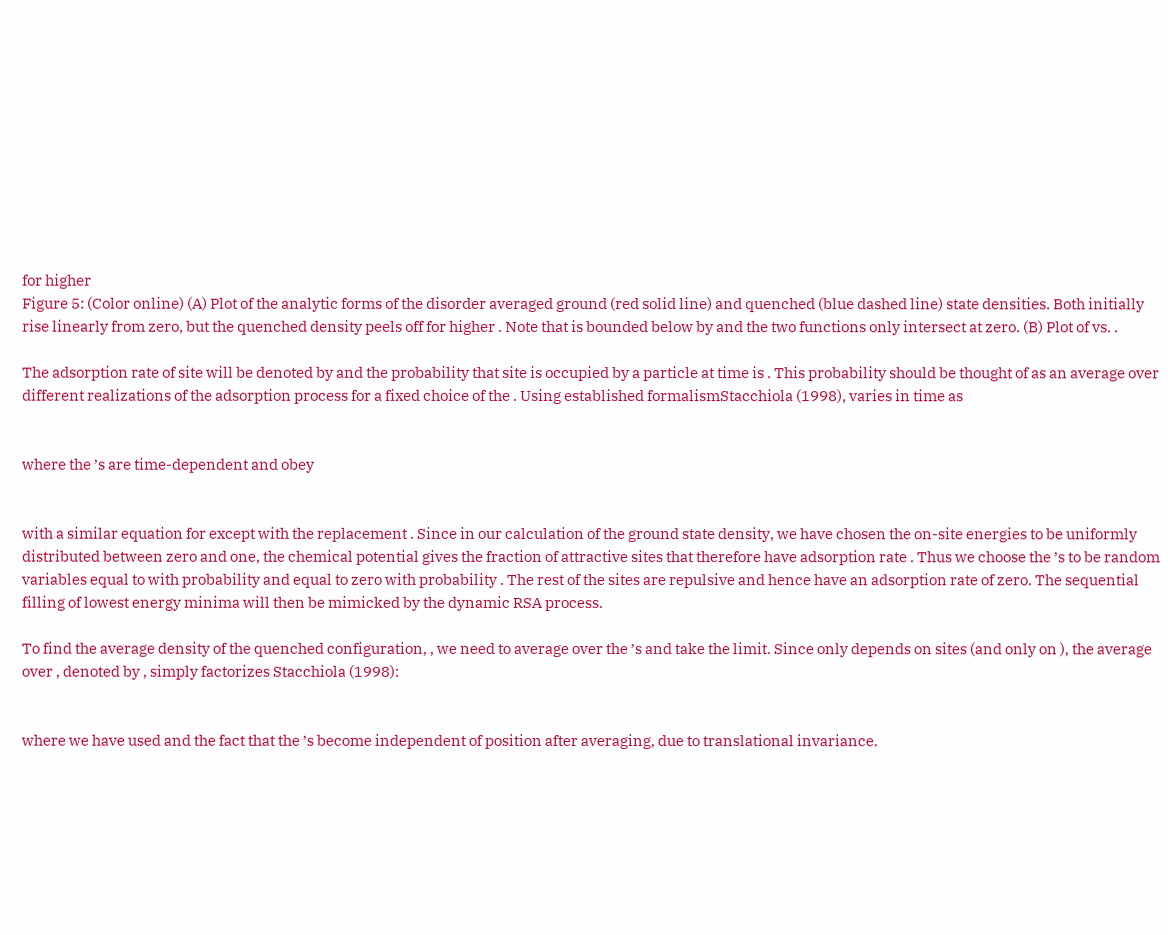for higher
Figure 5: (Color online) (A) Plot of the analytic forms of the disorder averaged ground (red solid line) and quenched (blue dashed line) state densities. Both initially rise linearly from zero, but the quenched density peels off for higher . Note that is bounded below by and the two functions only intersect at zero. (B) Plot of vs. .

The adsorption rate of site will be denoted by and the probability that site is occupied by a particle at time is . This probability should be thought of as an average over different realizations of the adsorption process for a fixed choice of the . Using established formalismStacchiola (1998), varies in time as


where the ’s are time-dependent and obey


with a similar equation for except with the replacement . Since in our calculation of the ground state density, we have chosen the on-site energies to be uniformly distributed between zero and one, the chemical potential gives the fraction of attractive sites that therefore have adsorption rate . Thus we choose the ’s to be random variables equal to with probability and equal to zero with probability . The rest of the sites are repulsive and hence have an adsorption rate of zero. The sequential filling of lowest energy minima will then be mimicked by the dynamic RSA process.

To find the average density of the quenched configuration, , we need to average over the ’s and take the limit. Since only depends on sites (and only on ), the average over , denoted by , simply factorizes Stacchiola (1998):


where we have used and the fact that the ’s become independent of position after averaging, due to translational invariance.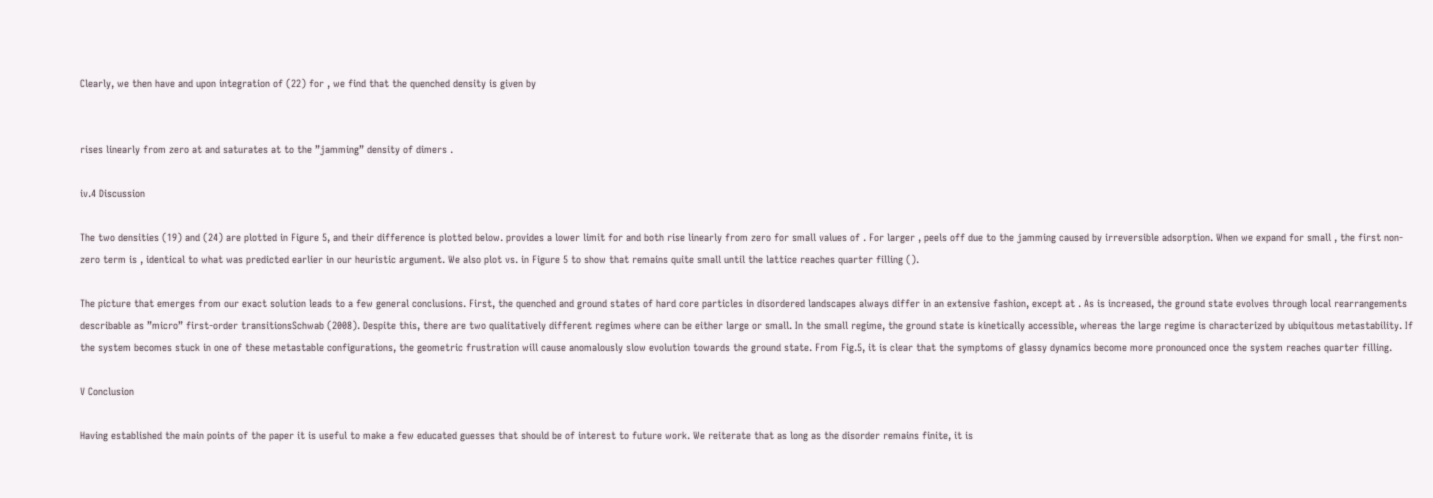Clearly, we then have and upon integration of (22) for , we find that the quenched density is given by


rises linearly from zero at and saturates at to the ”jamming” density of dimers .

iv.4 Discussion

The two densities (19) and (24) are plotted in Figure 5, and their difference is plotted below. provides a lower limit for and both rise linearly from zero for small values of . For larger , peels off due to the jamming caused by irreversible adsorption. When we expand for small , the first non-zero term is , identical to what was predicted earlier in our heuristic argument. We also plot vs. in Figure 5 to show that remains quite small until the lattice reaches quarter filling ().

The picture that emerges from our exact solution leads to a few general conclusions. First, the quenched and ground states of hard core particles in disordered landscapes always differ in an extensive fashion, except at . As is increased, the ground state evolves through local rearrangements describable as ”micro” first-order transitionsSchwab (2008). Despite this, there are two qualitatively different regimes where can be either large or small. In the small regime, the ground state is kinetically accessible, whereas the large regime is characterized by ubiquitous metastability. If the system becomes stuck in one of these metastable configurations, the geometric frustration will cause anomalously slow evolution towards the ground state. From Fig.5, it is clear that the symptoms of glassy dynamics become more pronounced once the system reaches quarter filling.

V Conclusion

Having established the main points of the paper it is useful to make a few educated guesses that should be of interest to future work. We reiterate that as long as the disorder remains finite, it is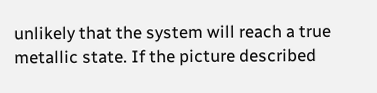unlikely that the system will reach a true metallic state. If the picture described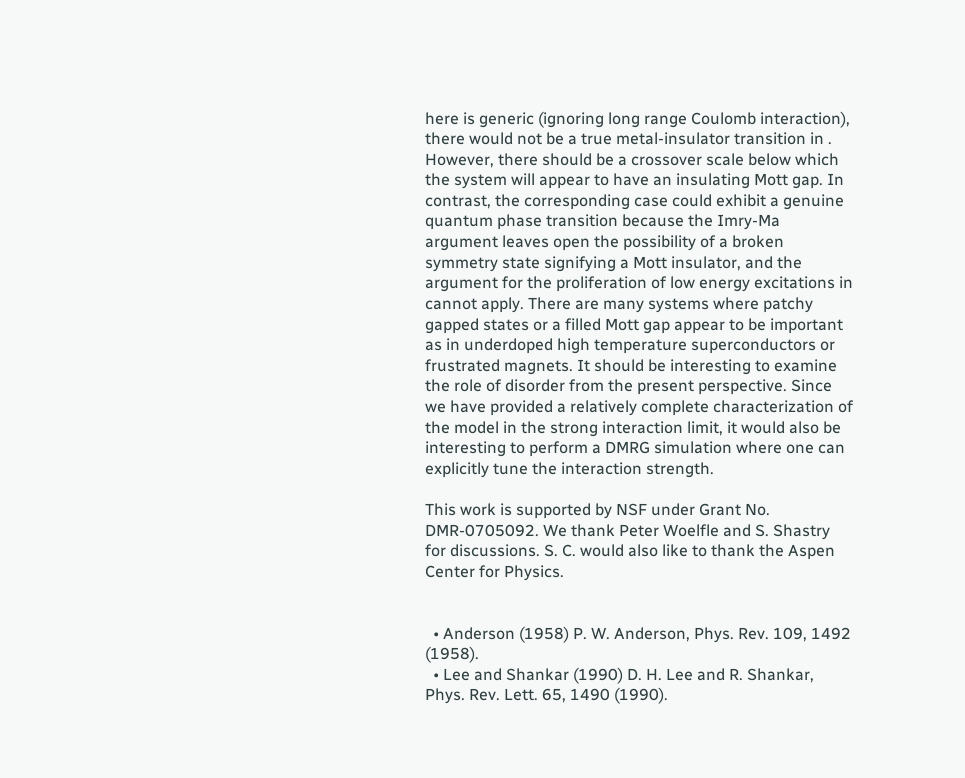here is generic (ignoring long range Coulomb interaction), there would not be a true metal-insulator transition in . However, there should be a crossover scale below which the system will appear to have an insulating Mott gap. In contrast, the corresponding case could exhibit a genuine quantum phase transition because the Imry-Ma argument leaves open the possibility of a broken symmetry state signifying a Mott insulator, and the argument for the proliferation of low energy excitations in cannot apply. There are many systems where patchy gapped states or a filled Mott gap appear to be important as in underdoped high temperature superconductors or frustrated magnets. It should be interesting to examine the role of disorder from the present perspective. Since we have provided a relatively complete characterization of the model in the strong interaction limit, it would also be interesting to perform a DMRG simulation where one can explicitly tune the interaction strength.

This work is supported by NSF under Grant No. DMR-0705092. We thank Peter Woelfle and S. Shastry for discussions. S. C. would also like to thank the Aspen Center for Physics.


  • Anderson (1958) P. W. Anderson, Phys. Rev. 109, 1492 (1958).
  • Lee and Shankar (1990) D. H. Lee and R. Shankar, Phys. Rev. Lett. 65, 1490 (1990).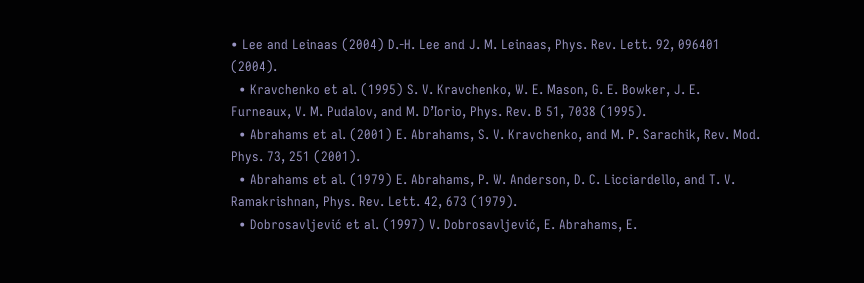• Lee and Leinaas (2004) D.-H. Lee and J. M. Leinaas, Phys. Rev. Lett. 92, 096401 (2004).
  • Kravchenko et al. (1995) S. V. Kravchenko, W. E. Mason, G. E. Bowker, J. E. Furneaux, V. M. Pudalov, and M. D’Iorio, Phys. Rev. B 51, 7038 (1995).
  • Abrahams et al. (2001) E. Abrahams, S. V. Kravchenko, and M. P. Sarachik, Rev. Mod. Phys. 73, 251 (2001).
  • Abrahams et al. (1979) E. Abrahams, P. W. Anderson, D. C. Licciardello, and T. V. Ramakrishnan, Phys. Rev. Lett. 42, 673 (1979).
  • Dobrosavljević et al. (1997) V. Dobrosavljević, E. Abrahams, E.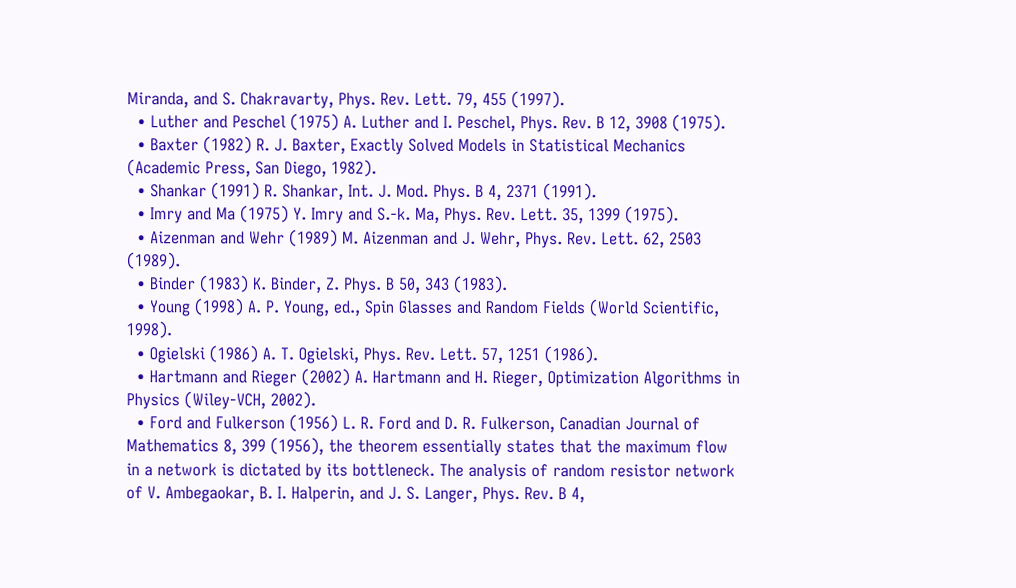Miranda, and S. Chakravarty, Phys. Rev. Lett. 79, 455 (1997).
  • Luther and Peschel (1975) A. Luther and I. Peschel, Phys. Rev. B 12, 3908 (1975).
  • Baxter (1982) R. J. Baxter, Exactly Solved Models in Statistical Mechanics (Academic Press, San Diego, 1982).
  • Shankar (1991) R. Shankar, Int. J. Mod. Phys. B 4, 2371 (1991).
  • Imry and Ma (1975) Y. Imry and S.-k. Ma, Phys. Rev. Lett. 35, 1399 (1975).
  • Aizenman and Wehr (1989) M. Aizenman and J. Wehr, Phys. Rev. Lett. 62, 2503 (1989).
  • Binder (1983) K. Binder, Z. Phys. B 50, 343 (1983).
  • Young (1998) A. P. Young, ed., Spin Glasses and Random Fields (World Scientific, 1998).
  • Ogielski (1986) A. T. Ogielski, Phys. Rev. Lett. 57, 1251 (1986).
  • Hartmann and Rieger (2002) A. Hartmann and H. Rieger, Optimization Algorithms in Physics (Wiley-VCH, 2002).
  • Ford and Fulkerson (1956) L. R. Ford and D. R. Fulkerson, Canadian Journal of Mathematics 8, 399 (1956), the theorem essentially states that the maximum flow in a network is dictated by its bottleneck. The analysis of random resistor network of V. Ambegaokar, B. I. Halperin, and J. S. Langer, Phys. Rev. B 4,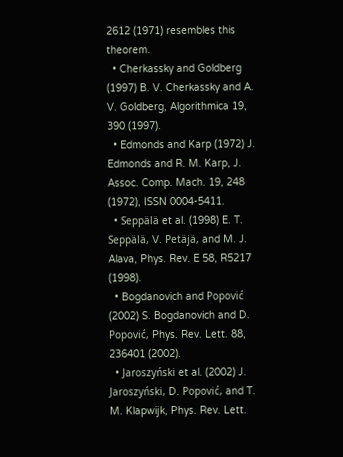2612 (1971) resembles this theorem.
  • Cherkassky and Goldberg (1997) B. V. Cherkassky and A. V. Goldberg, Algorithmica 19, 390 (1997).
  • Edmonds and Karp (1972) J. Edmonds and R. M. Karp, J. Assoc. Comp. Mach. 19, 248 (1972), ISSN 0004-5411.
  • Seppälä et al. (1998) E. T. Seppälä, V. Petäjä, and M. J. Alava, Phys. Rev. E 58, R5217 (1998).
  • Bogdanovich and Popović (2002) S. Bogdanovich and D. Popović, Phys. Rev. Lett. 88, 236401 (2002).
  • Jaroszyński et al. (2002) J. Jaroszyński, D. Popović, and T. M. Klapwijk, Phys. Rev. Lett.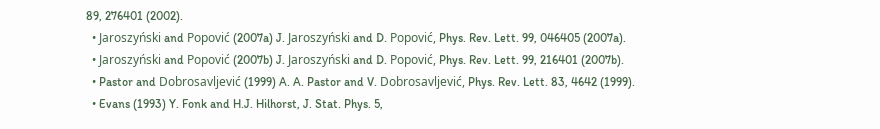89, 276401 (2002).
  • Jaroszyński and Popović (2007a) J. Jaroszyński and D. Popović, Phys. Rev. Lett. 99, 046405 (2007a).
  • Jaroszyński and Popović (2007b) J. Jaroszyński and D. Popović, Phys. Rev. Lett. 99, 216401 (2007b).
  • Pastor and Dobrosavljević (1999) A. A. Pastor and V. Dobrosavljević, Phys. Rev. Lett. 83, 4642 (1999).
  • Evans (1993) Y. Fonk and H.J. Hilhorst, J. Stat. Phys. 5,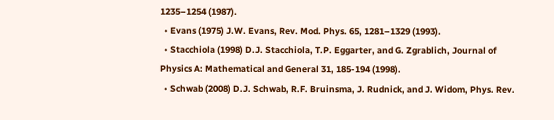1235–1254 (1987).
  • Evans (1975) J.W. Evans, Rev. Mod. Phys. 65, 1281–1329 (1993).
  • Stacchiola (1998) D.J. Stacchiola, T.P. Eggarter, and G. Zgrablich, Journal of Physics A: Mathematical and General 31, 185-194 (1998).
  • Schwab (2008) D.J. Schwab, R.F. Bruinsma, J. Rudnick, and J. Widom, Phys. Rev.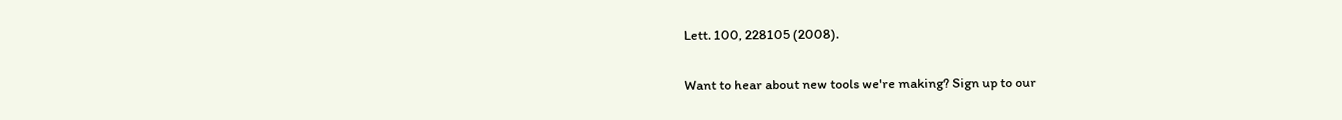Lett. 100, 228105 (2008).

Want to hear about new tools we're making? Sign up to our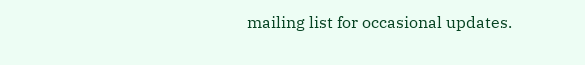mailing list for occasional updates.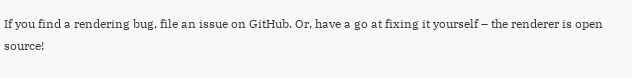If you find a rendering bug, file an issue on GitHub. Or, have a go at fixing it yourself – the renderer is open source!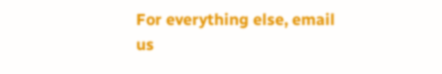For everything else, email us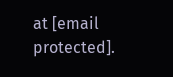at [email protected].